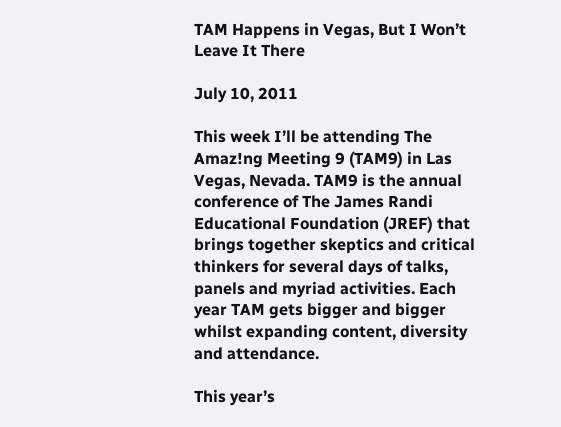TAM Happens in Vegas, But I Won’t Leave It There

July 10, 2011

This week I’ll be attending The Amaz!ng Meeting 9 (TAM9) in Las Vegas, Nevada. TAM9 is the annual conference of The James Randi Educational Foundation (JREF) that brings together skeptics and critical thinkers for several days of talks, panels and myriad activities. Each year TAM gets bigger and bigger whilst expanding content, diversity and attendance.

This year’s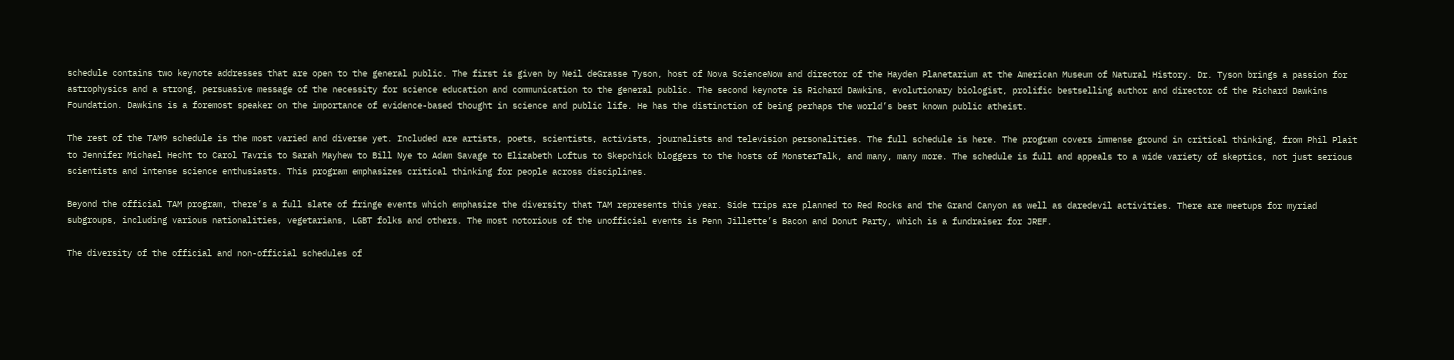schedule contains two keynote addresses that are open to the general public. The first is given by Neil deGrasse Tyson, host of Nova ScienceNow and director of the Hayden Planetarium at the American Museum of Natural History. Dr. Tyson brings a passion for astrophysics and a strong, persuasive message of the necessity for science education and communication to the general public. The second keynote is Richard Dawkins, evolutionary biologist, prolific bestselling author and director of the Richard Dawkins Foundation. Dawkins is a foremost speaker on the importance of evidence-based thought in science and public life. He has the distinction of being perhaps the world’s best known public atheist.

The rest of the TAM9 schedule is the most varied and diverse yet. Included are artists, poets, scientists, activists, journalists and television personalities. The full schedule is here. The program covers immense ground in critical thinking, from Phil Plait to Jennifer Michael Hecht to Carol Tavris to Sarah Mayhew to Bill Nye to Adam Savage to Elizabeth Loftus to Skepchick bloggers to the hosts of MonsterTalk, and many, many more. The schedule is full and appeals to a wide variety of skeptics, not just serious scientists and intense science enthusiasts. This program emphasizes critical thinking for people across disciplines.

Beyond the official TAM program, there’s a full slate of fringe events which emphasize the diversity that TAM represents this year. Side trips are planned to Red Rocks and the Grand Canyon as well as daredevil activities. There are meetups for myriad subgroups, including various nationalities, vegetarians, LGBT folks and others. The most notorious of the unofficial events is Penn Jillette’s Bacon and Donut Party, which is a fundraiser for JREF.

The diversity of the official and non-official schedules of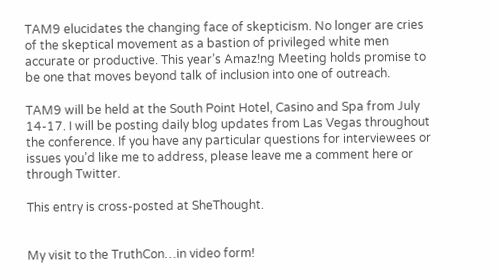TAM9 elucidates the changing face of skepticism. No longer are cries of the skeptical movement as a bastion of privileged white men accurate or productive. This year’s Amaz!ng Meeting holds promise to be one that moves beyond talk of inclusion into one of outreach.

TAM9 will be held at the South Point Hotel, Casino and Spa from July 14-17. I will be posting daily blog updates from Las Vegas throughout the conference. If you have any particular questions for interviewees or issues you’d like me to address, please leave me a comment here or through Twitter.

This entry is cross-posted at SheThought.


My visit to the TruthCon…in video form!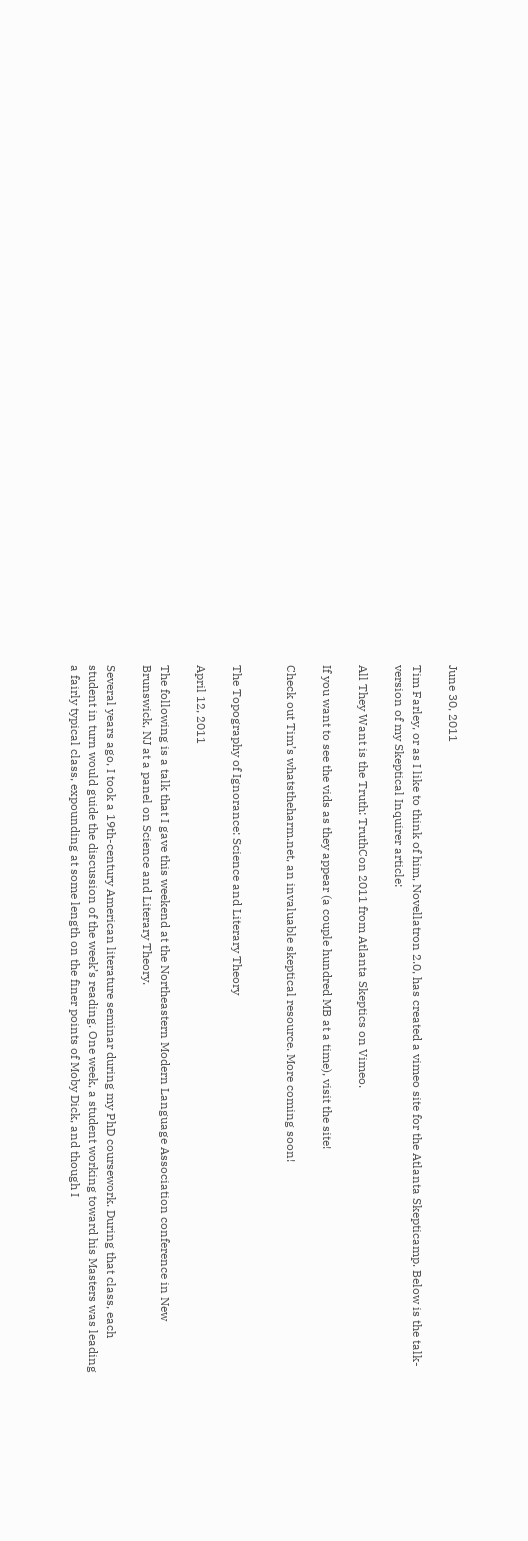June 30, 2011

Tim Farley, or as I like to think of him, Novellatron 2.0, has created a vimeo site for the Atlanta Skepticamp. Below is the talk-version of my Skeptical Inquirer article:

All They Want is the Truth: TruthCon 2011 from Atlanta Skeptics on Vimeo.

If you want to see the vids as they appear (a couple hundred MB at a time), visit the site!

Check out Tim’s whatstheharm.net, an invaluable skeptical resource. More coming soon!


The Topography of Ignorance: Science and Literary Theory

April 12, 2011

The following is a talk that I gave this weekend at the Northeastern Modern Language Association conference in New Brunswick, NJ at a panel on Science and Literary Theory.

Several years ago, I took a 19th-century American literature seminar during my PhD coursework. During that class, each student in turn would guide the discussion of the week’s reading. One week, a student working toward his Masters was leading a fairly typical class, expounding at some length on the finer points of Moby Dick, and though I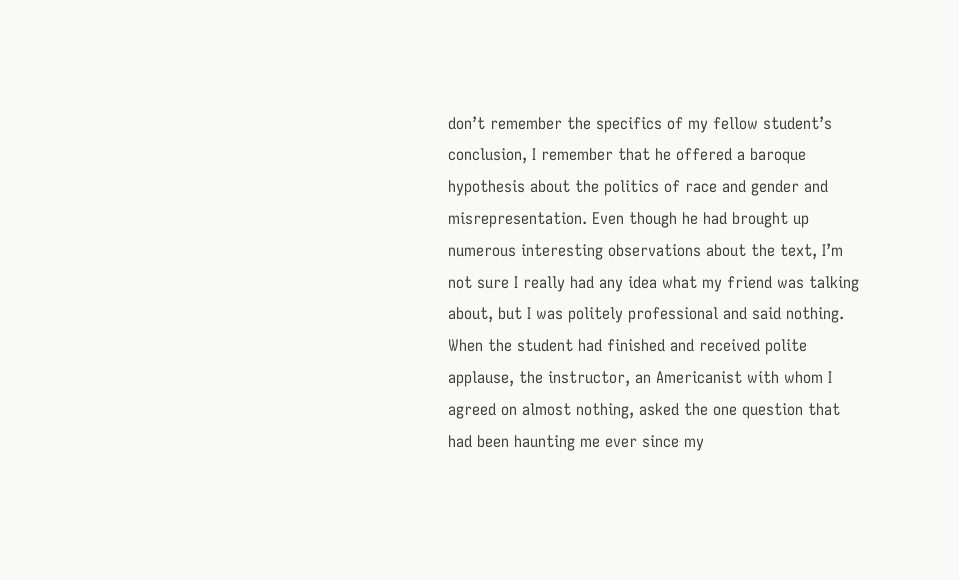don’t remember the specifics of my fellow student’s conclusion, I remember that he offered a baroque hypothesis about the politics of race and gender and misrepresentation. Even though he had brought up numerous interesting observations about the text, I’m not sure I really had any idea what my friend was talking about, but I was politely professional and said nothing. When the student had finished and received polite applause, the instructor, an Americanist with whom I agreed on almost nothing, asked the one question that had been haunting me ever since my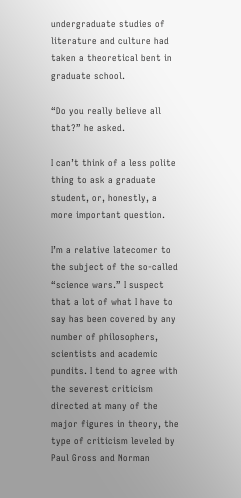undergraduate studies of literature and culture had taken a theoretical bent in graduate school.

“Do you really believe all that?” he asked.

I can’t think of a less polite thing to ask a graduate student, or, honestly, a more important question.

I’m a relative latecomer to the subject of the so-called “science wars.” I suspect that a lot of what I have to say has been covered by any number of philosophers, scientists and academic pundits. I tend to agree with the severest criticism directed at many of the major figures in theory, the type of criticism leveled by Paul Gross and Norman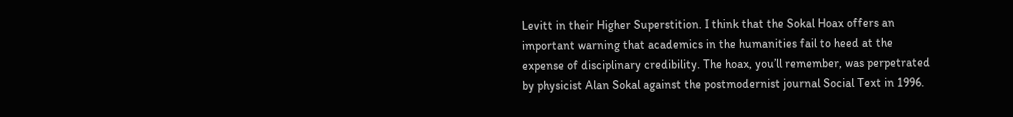Levitt in their Higher Superstition. I think that the Sokal Hoax offers an important warning that academics in the humanities fail to heed at the expense of disciplinary credibility. The hoax, you’ll remember, was perpetrated by physicist Alan Sokal against the postmodernist journal Social Text in 1996.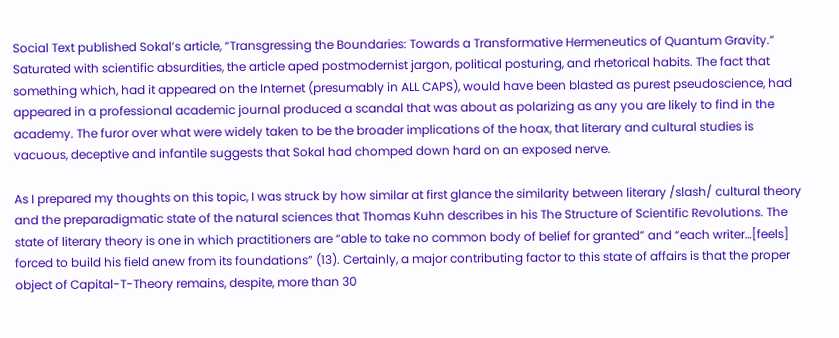Social Text published Sokal’s article, “Transgressing the Boundaries: Towards a Transformative Hermeneutics of Quantum Gravity.” Saturated with scientific absurdities, the article aped postmodernist jargon, political posturing, and rhetorical habits. The fact that something which, had it appeared on the Internet (presumably in ALL CAPS), would have been blasted as purest pseudoscience, had appeared in a professional academic journal produced a scandal that was about as polarizing as any you are likely to find in the academy. The furor over what were widely taken to be the broader implications of the hoax, that literary and cultural studies is vacuous, deceptive and infantile suggests that Sokal had chomped down hard on an exposed nerve.

As I prepared my thoughts on this topic, I was struck by how similar at first glance the similarity between literary /slash/ cultural theory and the preparadigmatic state of the natural sciences that Thomas Kuhn describes in his The Structure of Scientific Revolutions. The state of literary theory is one in which practitioners are “able to take no common body of belief for granted” and “each writer…[feels] forced to build his field anew from its foundations” (13). Certainly, a major contributing factor to this state of affairs is that the proper object of Capital-T-Theory remains, despite, more than 30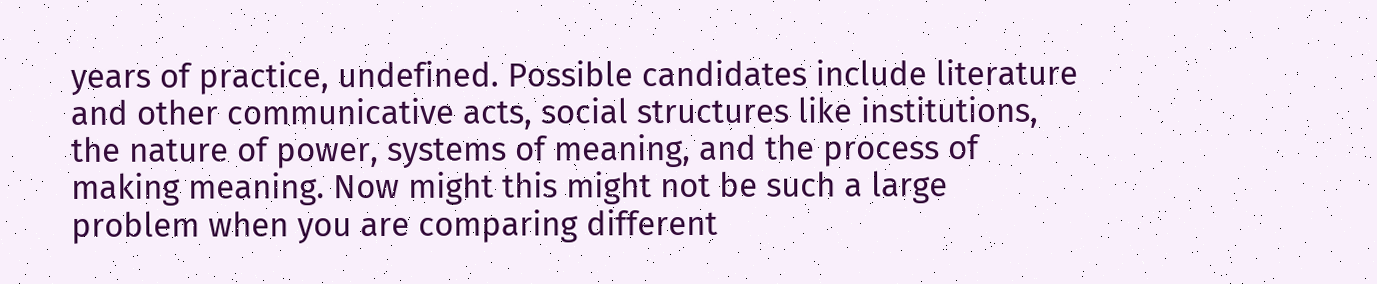years of practice, undefined. Possible candidates include literature and other communicative acts, social structures like institutions, the nature of power, systems of meaning, and the process of making meaning. Now might this might not be such a large problem when you are comparing different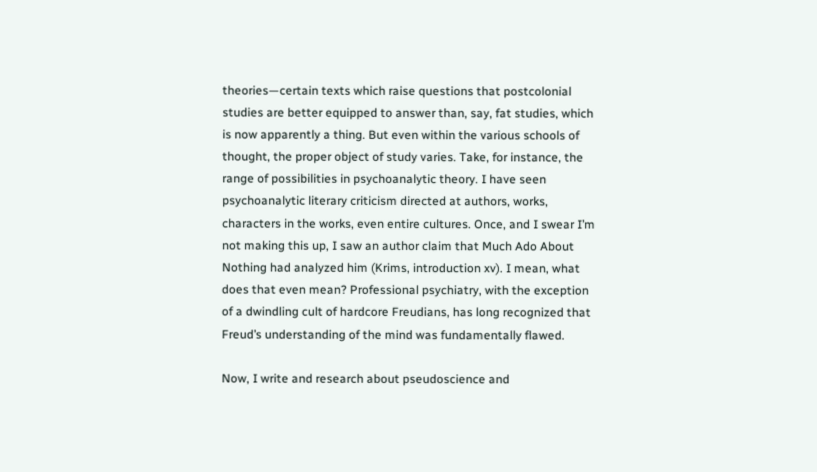theories—certain texts which raise questions that postcolonial studies are better equipped to answer than, say, fat studies, which is now apparently a thing. But even within the various schools of thought, the proper object of study varies. Take, for instance, the range of possibilities in psychoanalytic theory. I have seen psychoanalytic literary criticism directed at authors, works, characters in the works, even entire cultures. Once, and I swear I’m not making this up, I saw an author claim that Much Ado About Nothing had analyzed him (Krims, introduction xv). I mean, what does that even mean? Professional psychiatry, with the exception of a dwindling cult of hardcore Freudians, has long recognized that Freud’s understanding of the mind was fundamentally flawed.

Now, I write and research about pseudoscience and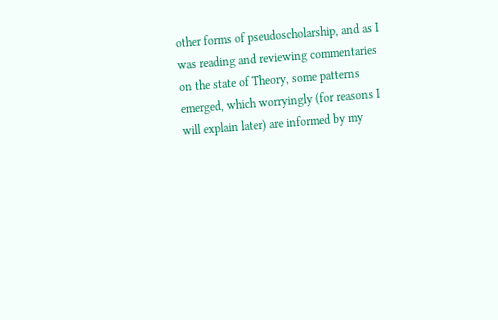other forms of pseudoscholarship, and as I was reading and reviewing commentaries on the state of Theory, some patterns emerged, which worryingly (for reasons I will explain later) are informed by my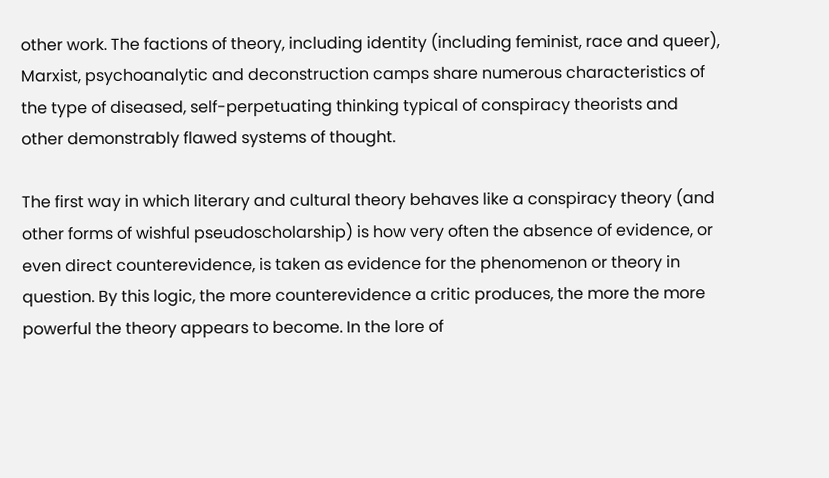other work. The factions of theory, including identity (including feminist, race and queer), Marxist, psychoanalytic and deconstruction camps share numerous characteristics of the type of diseased, self-perpetuating thinking typical of conspiracy theorists and other demonstrably flawed systems of thought.

The first way in which literary and cultural theory behaves like a conspiracy theory (and other forms of wishful pseudoscholarship) is how very often the absence of evidence, or even direct counterevidence, is taken as evidence for the phenomenon or theory in question. By this logic, the more counterevidence a critic produces, the more the more powerful the theory appears to become. In the lore of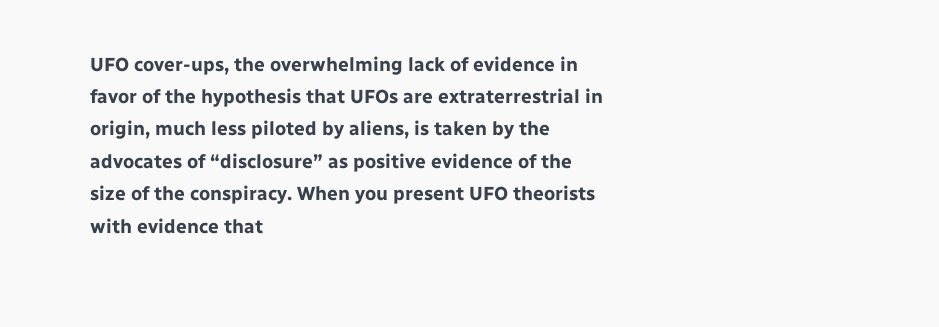UFO cover-ups, the overwhelming lack of evidence in favor of the hypothesis that UFOs are extraterrestrial in origin, much less piloted by aliens, is taken by the advocates of “disclosure” as positive evidence of the size of the conspiracy. When you present UFO theorists with evidence that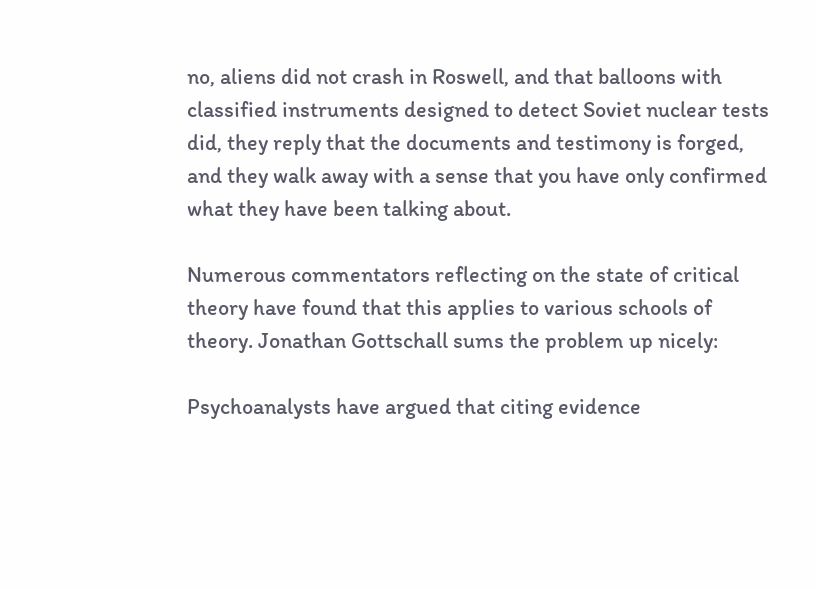no, aliens did not crash in Roswell, and that balloons with classified instruments designed to detect Soviet nuclear tests did, they reply that the documents and testimony is forged, and they walk away with a sense that you have only confirmed what they have been talking about.

Numerous commentators reflecting on the state of critical theory have found that this applies to various schools of theory. Jonathan Gottschall sums the problem up nicely:

Psychoanalysts have argued that citing evidence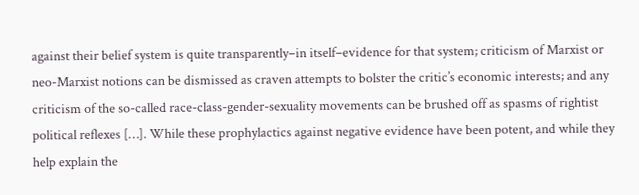against their belief system is quite transparently–in itself–evidence for that system; criticism of Marxist or neo-Marxist notions can be dismissed as craven attempts to bolster the critic’s economic interests; and any criticism of the so-called race-class-gender-sexuality movements can be brushed off as spasms of rightist political reflexes […]. While these prophylactics against negative evidence have been potent, and while they help explain the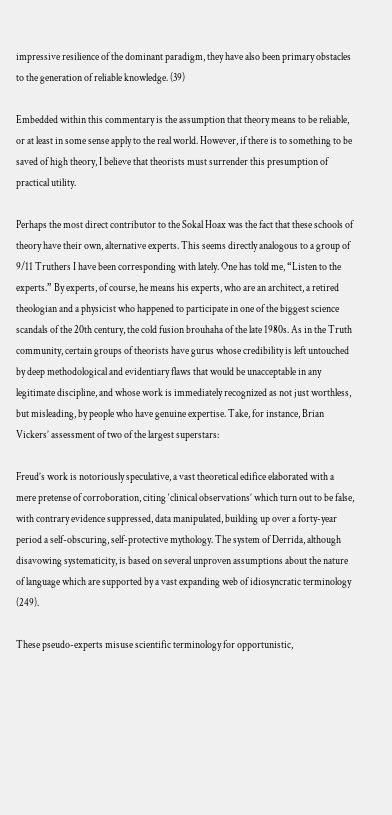impressive resilience of the dominant paradigm, they have also been primary obstacles to the generation of reliable knowledge. (39)

Embedded within this commentary is the assumption that theory means to be reliable, or at least in some sense apply to the real world. However, if there is to something to be saved of high theory, I believe that theorists must surrender this presumption of practical utility.

Perhaps the most direct contributor to the Sokal Hoax was the fact that these schools of theory have their own, alternative experts. This seems directly analogous to a group of 9/11 Truthers I have been corresponding with lately. One has told me, “Listen to the experts.” By experts, of course, he means his experts, who are an architect, a retired theologian and a physicist who happened to participate in one of the biggest science scandals of the 20th century, the cold fusion brouhaha of the late 1980s. As in the Truth community, certain groups of theorists have gurus whose credibility is left untouched by deep methodological and evidentiary flaws that would be unacceptable in any legitimate discipline, and whose work is immediately recognized as not just worthless, but misleading, by people who have genuine expertise. Take, for instance, Brian Vickers’ assessment of two of the largest superstars:

Freud’s work is notoriously speculative, a vast theoretical edifice elaborated with a mere pretense of corroboration, citing ‘clinical observations’ which turn out to be false, with contrary evidence suppressed, data manipulated, building up over a forty-year period a self-obscuring, self-protective mythology. The system of Derrida, although disavowing systematicity, is based on several unproven assumptions about the nature of language which are supported by a vast expanding web of idiosyncratic terminology (249).

These pseudo-experts misuse scientific terminology for opportunistic,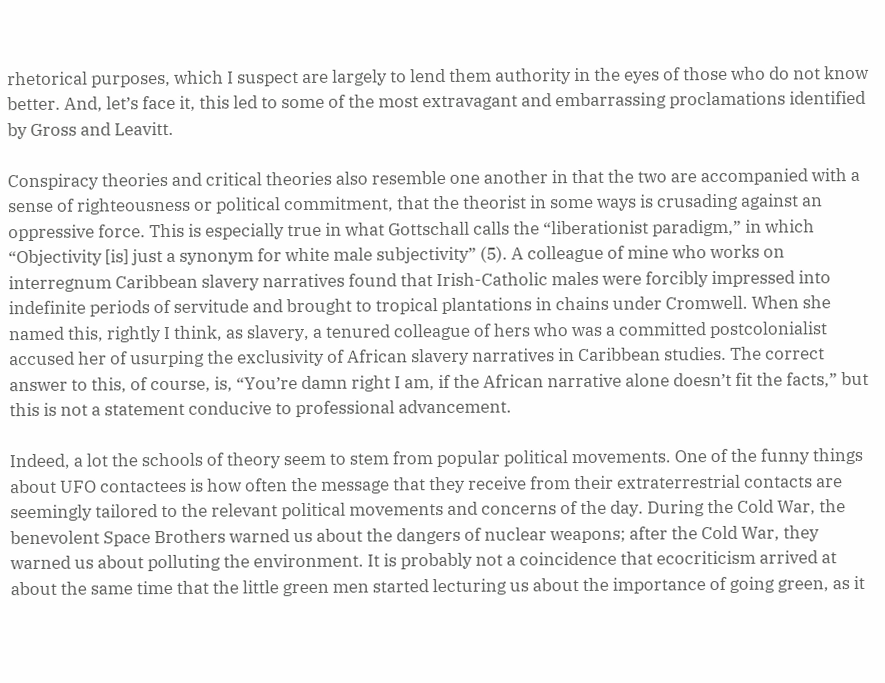rhetorical purposes, which I suspect are largely to lend them authority in the eyes of those who do not know better. And, let’s face it, this led to some of the most extravagant and embarrassing proclamations identified by Gross and Leavitt.

Conspiracy theories and critical theories also resemble one another in that the two are accompanied with a sense of righteousness or political commitment, that the theorist in some ways is crusading against an oppressive force. This is especially true in what Gottschall calls the “liberationist paradigm,” in which “Objectivity [is] just a synonym for white male subjectivity” (5). A colleague of mine who works on interregnum Caribbean slavery narratives found that Irish-Catholic males were forcibly impressed into indefinite periods of servitude and brought to tropical plantations in chains under Cromwell. When she named this, rightly I think, as slavery, a tenured colleague of hers who was a committed postcolonialist accused her of usurping the exclusivity of African slavery narratives in Caribbean studies. The correct answer to this, of course, is, “You’re damn right I am, if the African narrative alone doesn’t fit the facts,” but this is not a statement conducive to professional advancement.

Indeed, a lot the schools of theory seem to stem from popular political movements. One of the funny things about UFO contactees is how often the message that they receive from their extraterrestrial contacts are seemingly tailored to the relevant political movements and concerns of the day. During the Cold War, the benevolent Space Brothers warned us about the dangers of nuclear weapons; after the Cold War, they warned us about polluting the environment. It is probably not a coincidence that ecocriticism arrived at about the same time that the little green men started lecturing us about the importance of going green, as it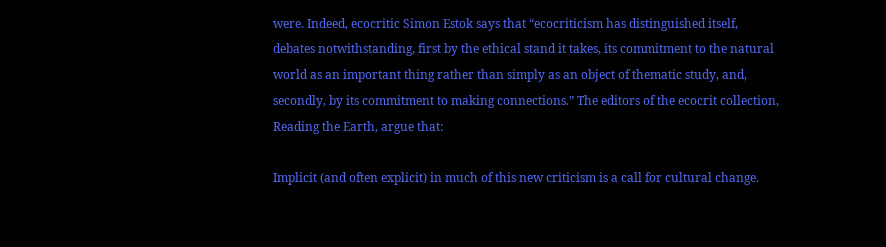were. Indeed, ecocritic Simon Estok says that “ecocriticism has distinguished itself, debates notwithstanding, first by the ethical stand it takes, its commitment to the natural world as an important thing rather than simply as an object of thematic study, and, secondly, by its commitment to making connections.” The editors of the ecocrit collection, Reading the Earth, argue that:

Implicit (and often explicit) in much of this new criticism is a call for cultural change.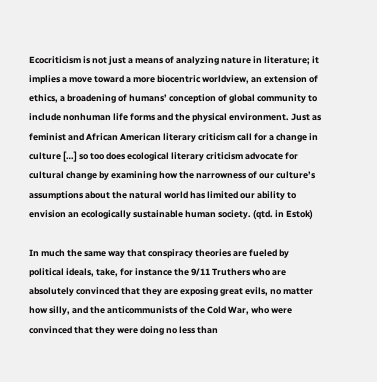Ecocriticism is not just a means of analyzing nature in literature; it implies a move toward a more biocentric worldview, an extension of ethics, a broadening of humans’ conception of global community to include nonhuman life forms and the physical environment. Just as feminist and African American literary criticism call for a change in culture […] so too does ecological literary criticism advocate for cultural change by examining how the narrowness of our culture’s assumptions about the natural world has limited our ability to envision an ecologically sustainable human society. (qtd. in Estok)

In much the same way that conspiracy theories are fueled by political ideals, take, for instance the 9/11 Truthers who are absolutely convinced that they are exposing great evils, no matter how silly, and the anticommunists of the Cold War, who were convinced that they were doing no less than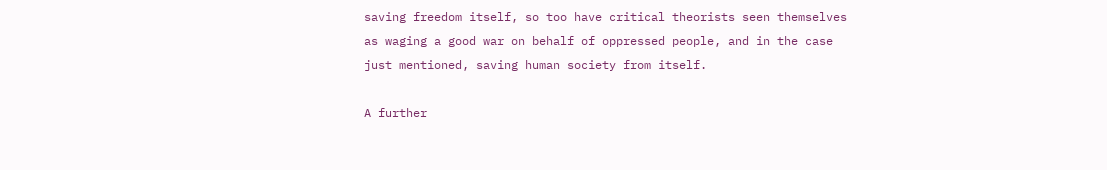saving freedom itself, so too have critical theorists seen themselves as waging a good war on behalf of oppressed people, and in the case just mentioned, saving human society from itself.

A further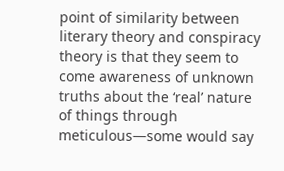point of similarity between literary theory and conspiracy theory is that they seem to come awareness of unknown truths about the ‘real’ nature of things through meticulous—some would say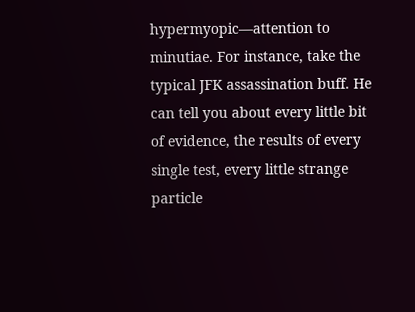hypermyopic—attention to minutiae. For instance, take the typical JFK assassination buff. He can tell you about every little bit of evidence, the results of every single test, every little strange particle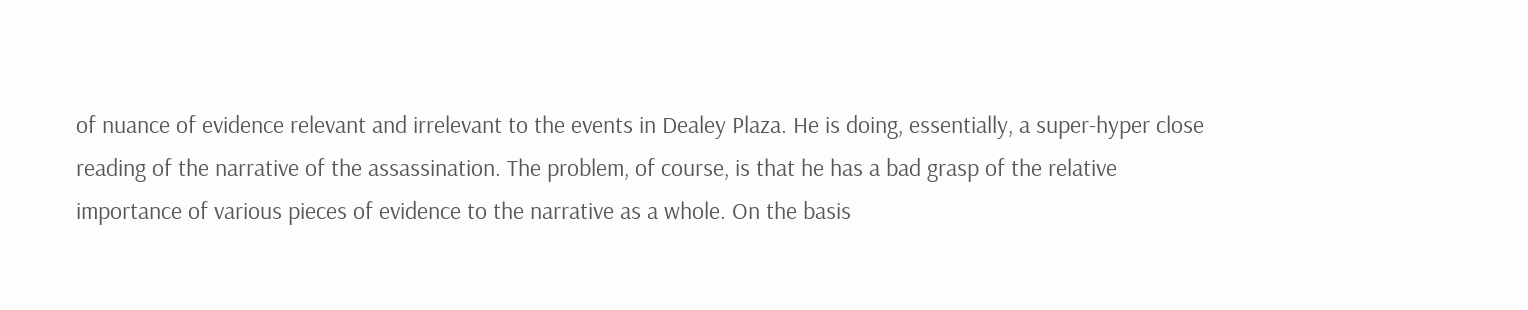of nuance of evidence relevant and irrelevant to the events in Dealey Plaza. He is doing, essentially, a super-hyper close reading of the narrative of the assassination. The problem, of course, is that he has a bad grasp of the relative importance of various pieces of evidence to the narrative as a whole. On the basis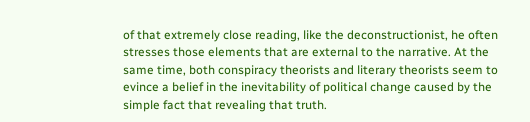of that extremely close reading, like the deconstructionist, he often stresses those elements that are external to the narrative. At the same time, both conspiracy theorists and literary theorists seem to evince a belief in the inevitability of political change caused by the simple fact that revealing that truth.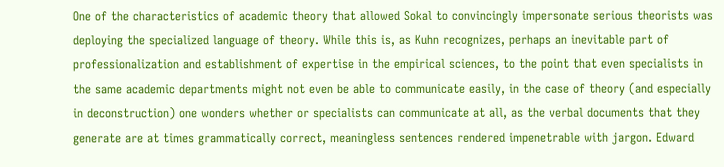One of the characteristics of academic theory that allowed Sokal to convincingly impersonate serious theorists was deploying the specialized language of theory. While this is, as Kuhn recognizes, perhaps an inevitable part of professionalization and establishment of expertise in the empirical sciences, to the point that even specialists in the same academic departments might not even be able to communicate easily, in the case of theory (and especially in deconstruction) one wonders whether or specialists can communicate at all, as the verbal documents that they generate are at times grammatically correct, meaningless sentences rendered impenetrable with jargon. Edward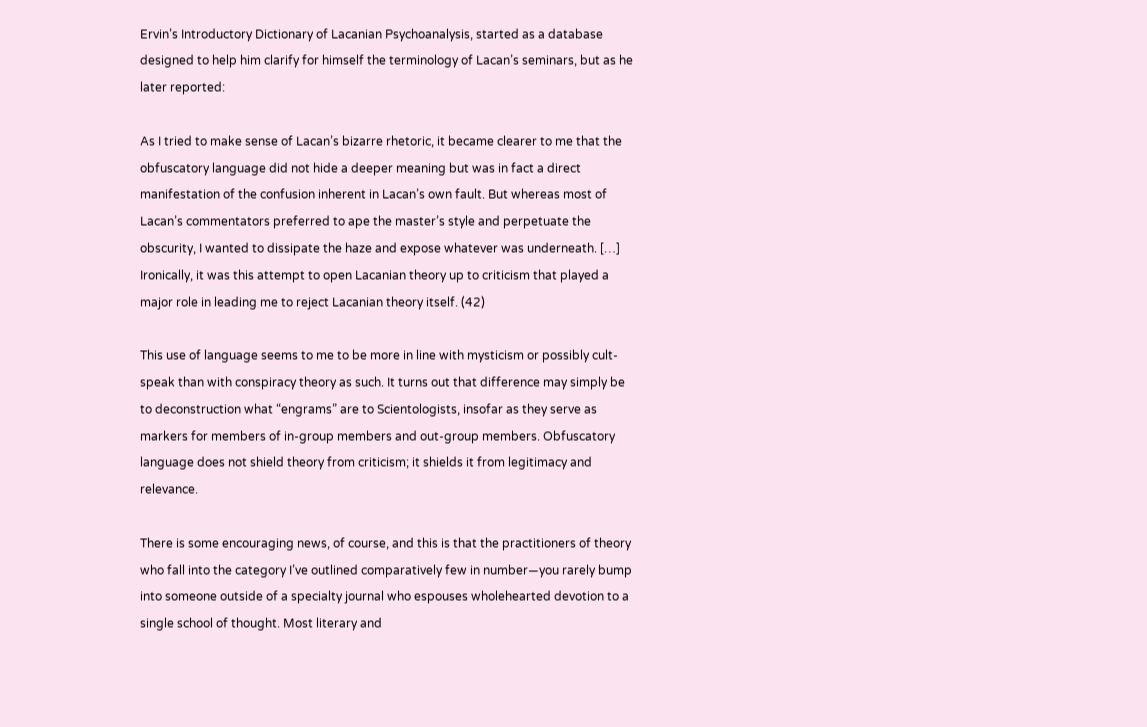Ervin’s Introductory Dictionary of Lacanian Psychoanalysis, started as a database designed to help him clarify for himself the terminology of Lacan’s seminars, but as he later reported:

As I tried to make sense of Lacan’s bizarre rhetoric, it became clearer to me that the obfuscatory language did not hide a deeper meaning but was in fact a direct manifestation of the confusion inherent in Lacan’s own fault. But whereas most of Lacan’s commentators preferred to ape the master’s style and perpetuate the obscurity, I wanted to dissipate the haze and expose whatever was underneath. […] Ironically, it was this attempt to open Lacanian theory up to criticism that played a major role in leading me to reject Lacanian theory itself. (42)

This use of language seems to me to be more in line with mysticism or possibly cult-speak than with conspiracy theory as such. It turns out that difference may simply be to deconstruction what “engrams” are to Scientologists, insofar as they serve as markers for members of in-group members and out-group members. Obfuscatory language does not shield theory from criticism; it shields it from legitimacy and relevance.

There is some encouraging news, of course, and this is that the practitioners of theory who fall into the category I’ve outlined comparatively few in number—you rarely bump into someone outside of a specialty journal who espouses wholehearted devotion to a single school of thought. Most literary and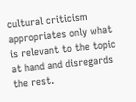cultural criticism appropriates only what is relevant to the topic at hand and disregards the rest.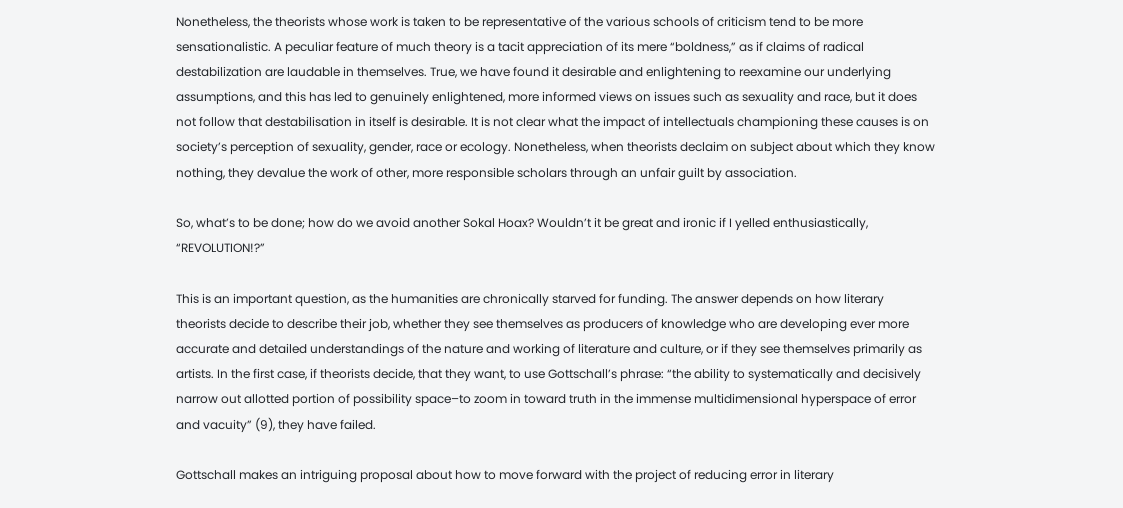Nonetheless, the theorists whose work is taken to be representative of the various schools of criticism tend to be more sensationalistic. A peculiar feature of much theory is a tacit appreciation of its mere “boldness,” as if claims of radical destabilization are laudable in themselves. True, we have found it desirable and enlightening to reexamine our underlying assumptions, and this has led to genuinely enlightened, more informed views on issues such as sexuality and race, but it does not follow that destabilisation in itself is desirable. It is not clear what the impact of intellectuals championing these causes is on society’s perception of sexuality, gender, race or ecology. Nonetheless, when theorists declaim on subject about which they know nothing, they devalue the work of other, more responsible scholars through an unfair guilt by association.

So, what’s to be done; how do we avoid another Sokal Hoax? Wouldn’t it be great and ironic if I yelled enthusiastically, “REVOLUTION!?”

This is an important question, as the humanities are chronically starved for funding. The answer depends on how literary theorists decide to describe their job, whether they see themselves as producers of knowledge who are developing ever more accurate and detailed understandings of the nature and working of literature and culture, or if they see themselves primarily as artists. In the first case, if theorists decide, that they want, to use Gottschall’s phrase: “the ability to systematically and decisively narrow out allotted portion of possibility space–to zoom in toward truth in the immense multidimensional hyperspace of error and vacuity” (9), they have failed.

Gottschall makes an intriguing proposal about how to move forward with the project of reducing error in literary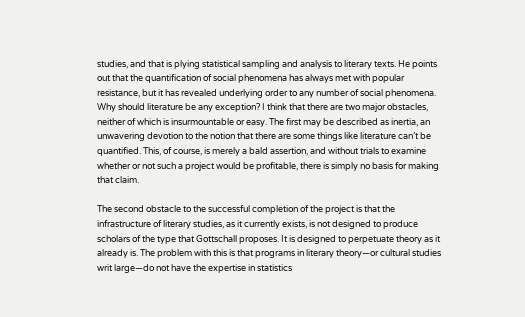studies, and that is plying statistical sampling and analysis to literary texts. He points out that the quantification of social phenomena has always met with popular resistance, but it has revealed underlying order to any number of social phenomena. Why should literature be any exception? I think that there are two major obstacles, neither of which is insurmountable or easy. The first may be described as inertia, an unwavering devotion to the notion that there are some things like literature can’t be quantified. This, of course, is merely a bald assertion, and without trials to examine whether or not such a project would be profitable, there is simply no basis for making that claim.

The second obstacle to the successful completion of the project is that the infrastructure of literary studies, as it currently exists, is not designed to produce scholars of the type that Gottschall proposes. It is designed to perpetuate theory as it already is. The problem with this is that programs in literary theory—or cultural studies writ large—do not have the expertise in statistics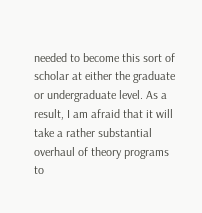needed to become this sort of scholar at either the graduate or undergraduate level. As a result, I am afraid that it will take a rather substantial overhaul of theory programs to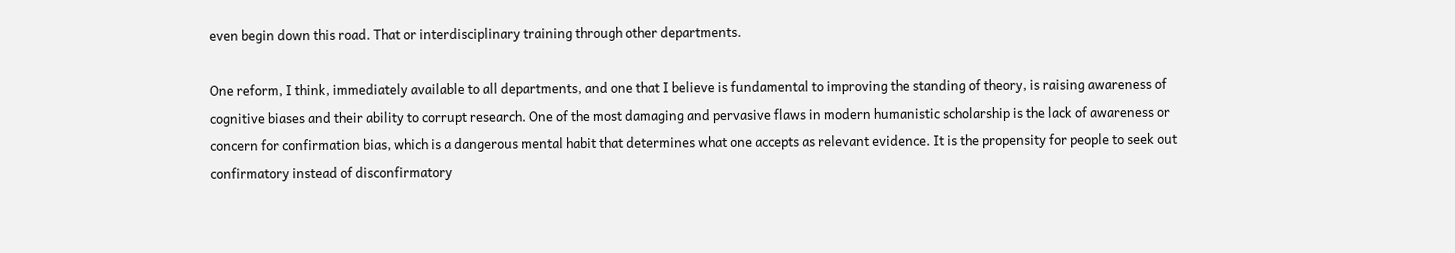even begin down this road. That or interdisciplinary training through other departments.

One reform, I think, immediately available to all departments, and one that I believe is fundamental to improving the standing of theory, is raising awareness of cognitive biases and their ability to corrupt research. One of the most damaging and pervasive flaws in modern humanistic scholarship is the lack of awareness or concern for confirmation bias, which is a dangerous mental habit that determines what one accepts as relevant evidence. It is the propensity for people to seek out confirmatory instead of disconfirmatory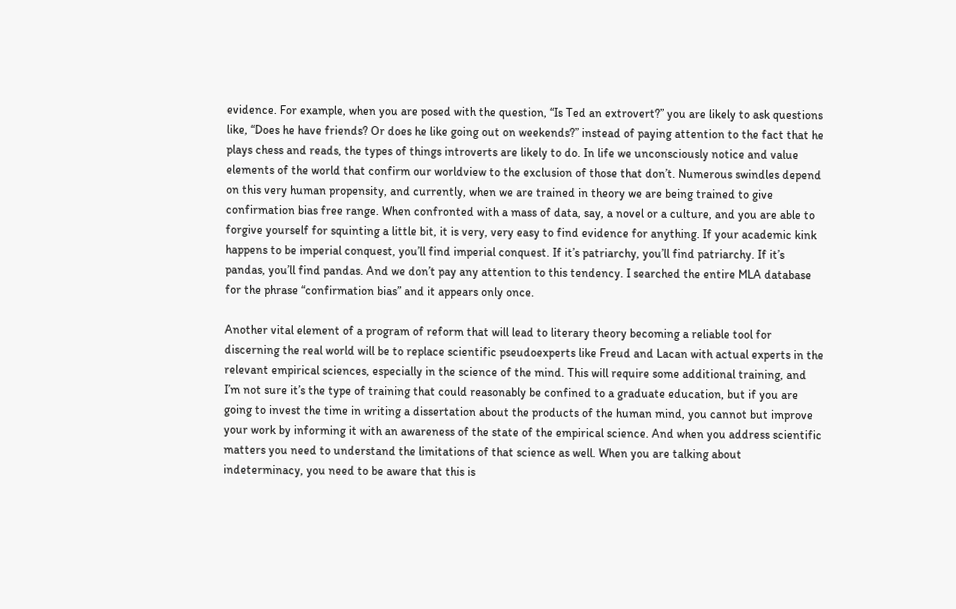evidence. For example, when you are posed with the question, “Is Ted an extrovert?” you are likely to ask questions like, “Does he have friends? Or does he like going out on weekends?” instead of paying attention to the fact that he plays chess and reads, the types of things introverts are likely to do. In life we unconsciously notice and value elements of the world that confirm our worldview to the exclusion of those that don’t. Numerous swindles depend on this very human propensity, and currently, when we are trained in theory we are being trained to give confirmation bias free range. When confronted with a mass of data, say, a novel or a culture, and you are able to forgive yourself for squinting a little bit, it is very, very easy to find evidence for anything. If your academic kink happens to be imperial conquest, you’ll find imperial conquest. If it’s patriarchy, you’ll find patriarchy. If it’s pandas, you’ll find pandas. And we don’t pay any attention to this tendency. I searched the entire MLA database for the phrase “confirmation bias” and it appears only once.

Another vital element of a program of reform that will lead to literary theory becoming a reliable tool for discerning the real world will be to replace scientific pseudoexperts like Freud and Lacan with actual experts in the relevant empirical sciences, especially in the science of the mind. This will require some additional training, and I’m not sure it’s the type of training that could reasonably be confined to a graduate education, but if you are going to invest the time in writing a dissertation about the products of the human mind, you cannot but improve your work by informing it with an awareness of the state of the empirical science. And when you address scientific matters you need to understand the limitations of that science as well. When you are talking about indeterminacy, you need to be aware that this is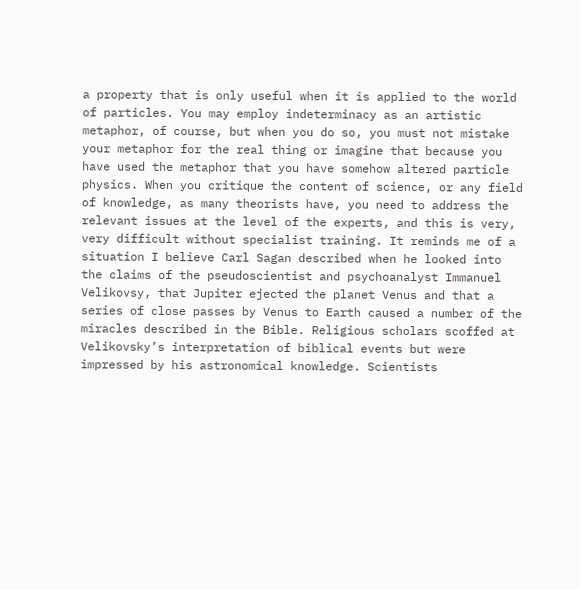a property that is only useful when it is applied to the world of particles. You may employ indeterminacy as an artistic metaphor, of course, but when you do so, you must not mistake your metaphor for the real thing or imagine that because you have used the metaphor that you have somehow altered particle physics. When you critique the content of science, or any field of knowledge, as many theorists have, you need to address the relevant issues at the level of the experts, and this is very, very difficult without specialist training. It reminds me of a situation I believe Carl Sagan described when he looked into the claims of the pseudoscientist and psychoanalyst Immanuel Velikovsy, that Jupiter ejected the planet Venus and that a series of close passes by Venus to Earth caused a number of the miracles described in the Bible. Religious scholars scoffed at Velikovsky’s interpretation of biblical events but were impressed by his astronomical knowledge. Scientists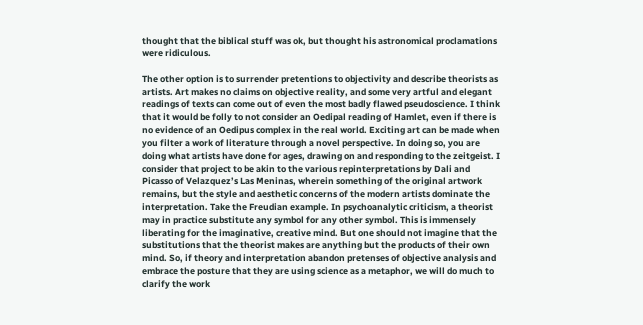thought that the biblical stuff was ok, but thought his astronomical proclamations were ridiculous.

The other option is to surrender pretentions to objectivity and describe theorists as artists. Art makes no claims on objective reality, and some very artful and elegant readings of texts can come out of even the most badly flawed pseudoscience. I think that it would be folly to not consider an Oedipal reading of Hamlet, even if there is no evidence of an Oedipus complex in the real world. Exciting art can be made when you filter a work of literature through a novel perspective. In doing so, you are doing what artists have done for ages, drawing on and responding to the zeitgeist. I consider that project to be akin to the various repinterpretations by Dali and Picasso of Velazquez’s Las Meninas, wherein something of the original artwork remains, but the style and aesthetic concerns of the modern artists dominate the interpretation. Take the Freudian example. In psychoanalytic criticism, a theorist may in practice substitute any symbol for any other symbol. This is immensely liberating for the imaginative, creative mind. But one should not imagine that the substitutions that the theorist makes are anything but the products of their own mind. So, if theory and interpretation abandon pretenses of objective analysis and embrace the posture that they are using science as a metaphor, we will do much to clarify the work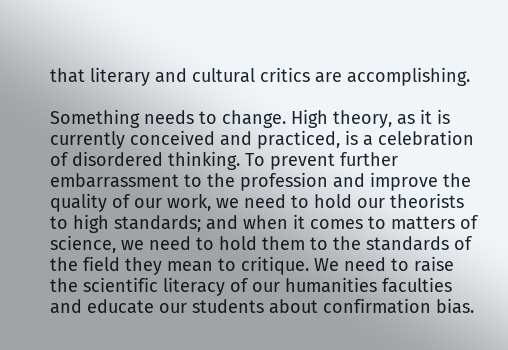that literary and cultural critics are accomplishing.

Something needs to change. High theory, as it is currently conceived and practiced, is a celebration of disordered thinking. To prevent further embarrassment to the profession and improve the quality of our work, we need to hold our theorists to high standards; and when it comes to matters of science, we need to hold them to the standards of the field they mean to critique. We need to raise the scientific literacy of our humanities faculties and educate our students about confirmation bias.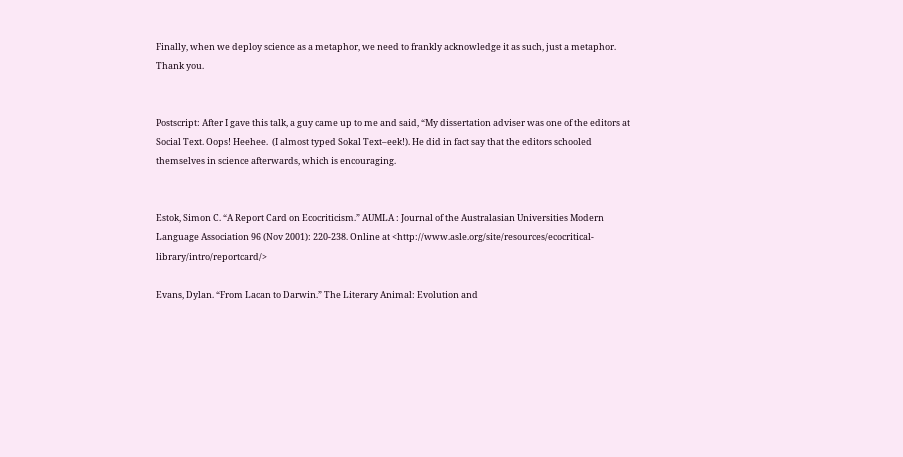Finally, when we deploy science as a metaphor, we need to frankly acknowledge it as such, just a metaphor. Thank you.


Postscript: After I gave this talk, a guy came up to me and said, “My dissertation adviser was one of the editors at Social Text. Oops! Heehee.  (I almost typed Sokal Text–eek!). He did in fact say that the editors schooled themselves in science afterwards, which is encouraging.


Estok, Simon C. “A Report Card on Ecocriticism.” AUMLA : Journal of the Australasian Universities Modern Language Association 96 (Nov 2001): 220-238. Online at <http://www.asle.org/site/resources/ecocritical-library/intro/reportcard/>

Evans, Dylan. “From Lacan to Darwin.” The Literary Animal: Evolution and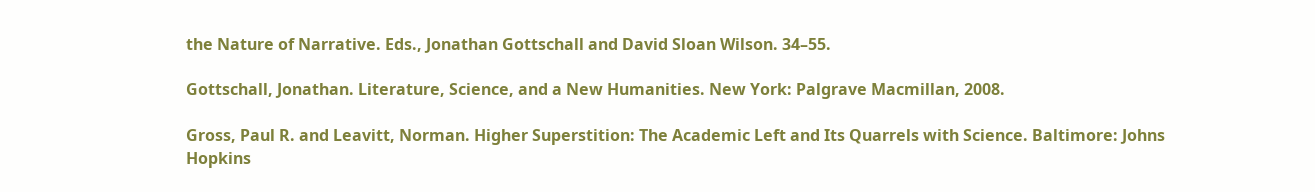the Nature of Narrative. Eds., Jonathan Gottschall and David Sloan Wilson. 34–55.

Gottschall, Jonathan. Literature, Science, and a New Humanities. New York: Palgrave Macmillan, 2008.

Gross, Paul R. and Leavitt, Norman. Higher Superstition: The Academic Left and Its Quarrels with Science. Baltimore: Johns Hopkins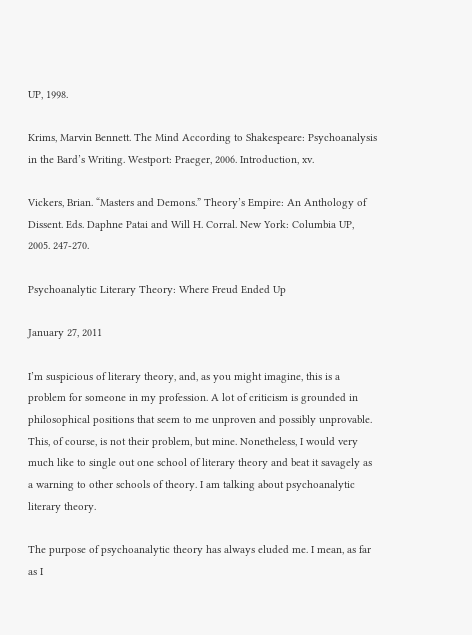UP, 1998.

Krims, Marvin Bennett. The Mind According to Shakespeare: Psychoanalysis in the Bard’s Writing. Westport: Praeger, 2006. Introduction, xv.

Vickers, Brian. “Masters and Demons.” Theory’s Empire: An Anthology of Dissent. Eds. Daphne Patai and Will H. Corral. New York: Columbia UP, 2005. 247-270.

Psychoanalytic Literary Theory: Where Freud Ended Up

January 27, 2011

I’m suspicious of literary theory, and, as you might imagine, this is a problem for someone in my profession. A lot of criticism is grounded in philosophical positions that seem to me unproven and possibly unprovable. This, of course, is not their problem, but mine. Nonetheless, I would very much like to single out one school of literary theory and beat it savagely as a warning to other schools of theory. I am talking about psychoanalytic literary theory.

The purpose of psychoanalytic theory has always eluded me. I mean, as far as I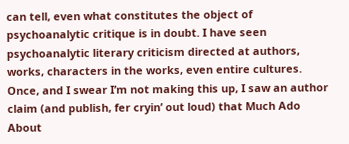can tell, even what constitutes the object of psychoanalytic critique is in doubt. I have seen psychoanalytic literary criticism directed at authors, works, characters in the works, even entire cultures. Once, and I swear I’m not making this up, I saw an author claim (and publish, fer cryin’ out loud) that Much Ado About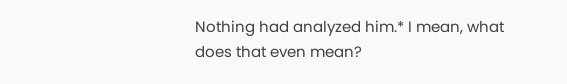Nothing had analyzed him.* I mean, what does that even mean?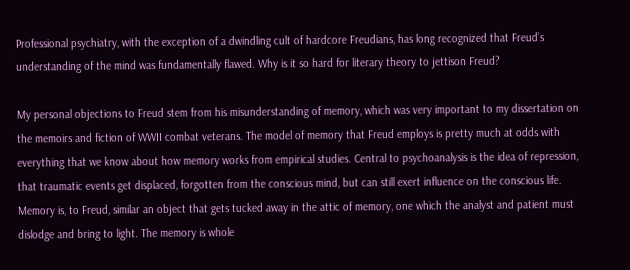Professional psychiatry, with the exception of a dwindling cult of hardcore Freudians, has long recognized that Freud’s understanding of the mind was fundamentally flawed. Why is it so hard for literary theory to jettison Freud?

My personal objections to Freud stem from his misunderstanding of memory, which was very important to my dissertation on the memoirs and fiction of WWII combat veterans. The model of memory that Freud employs is pretty much at odds with everything that we know about how memory works from empirical studies. Central to psychoanalysis is the idea of repression, that traumatic events get displaced, forgotten from the conscious mind, but can still exert influence on the conscious life. Memory is, to Freud, similar an object that gets tucked away in the attic of memory, one which the analyst and patient must dislodge and bring to light. The memory is whole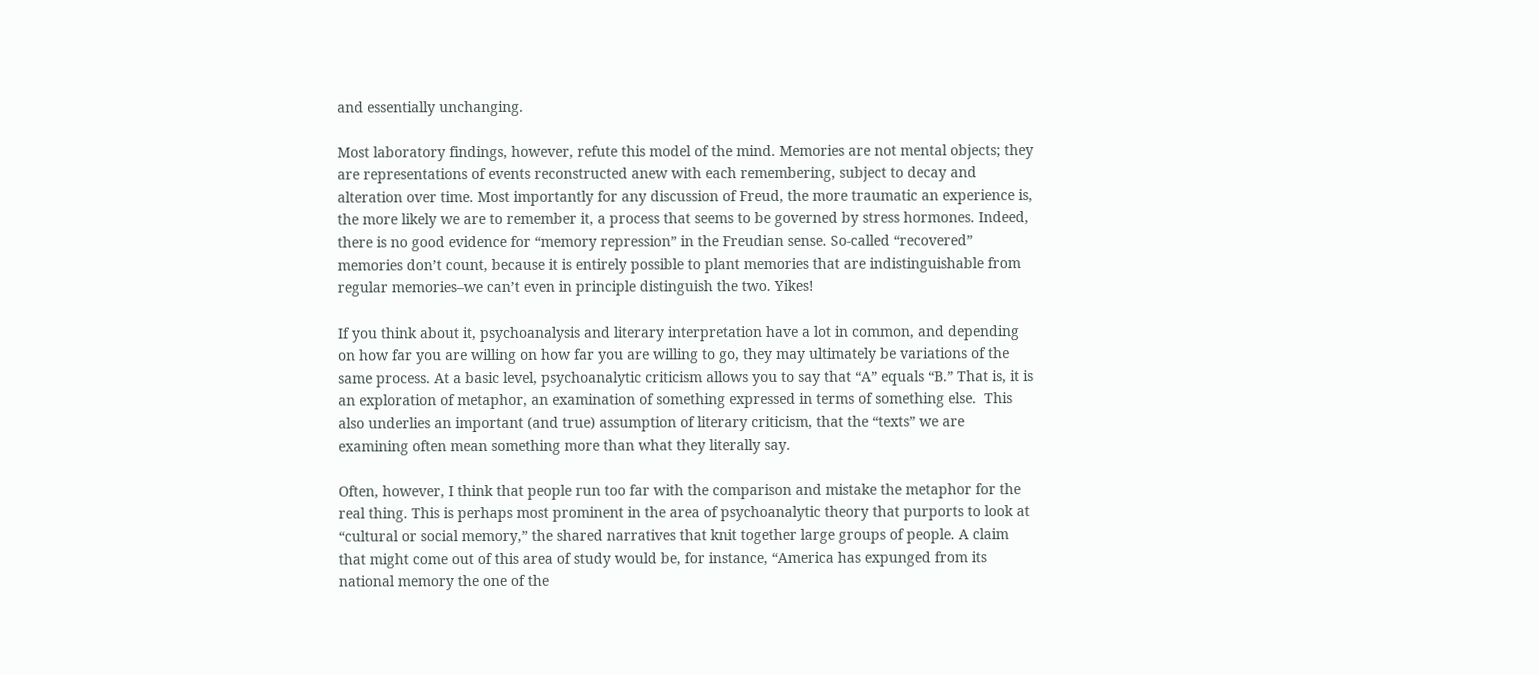and essentially unchanging.

Most laboratory findings, however, refute this model of the mind. Memories are not mental objects; they are representations of events reconstructed anew with each remembering, subject to decay and alteration over time. Most importantly for any discussion of Freud, the more traumatic an experience is, the more likely we are to remember it, a process that seems to be governed by stress hormones. Indeed, there is no good evidence for “memory repression” in the Freudian sense. So-called “recovered” memories don’t count, because it is entirely possible to plant memories that are indistinguishable from regular memories–we can’t even in principle distinguish the two. Yikes!

If you think about it, psychoanalysis and literary interpretation have a lot in common, and depending on how far you are willing on how far you are willing to go, they may ultimately be variations of the same process. At a basic level, psychoanalytic criticism allows you to say that “A” equals “B.” That is, it is an exploration of metaphor, an examination of something expressed in terms of something else.  This also underlies an important (and true) assumption of literary criticism, that the “texts” we are examining often mean something more than what they literally say.

Often, however, I think that people run too far with the comparison and mistake the metaphor for the real thing. This is perhaps most prominent in the area of psychoanalytic theory that purports to look at “cultural or social memory,” the shared narratives that knit together large groups of people. A claim that might come out of this area of study would be, for instance, “America has expunged from its national memory the one of the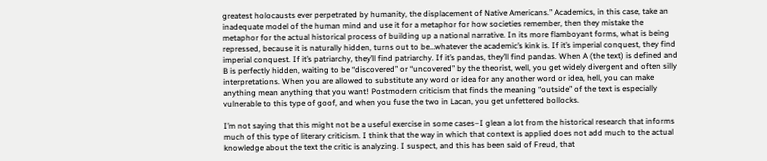greatest holocausts ever perpetrated by humanity, the displacement of Native Americans.” Academics, in this case, take an inadequate model of the human mind and use it for a metaphor for how societies remember, then they mistake the metaphor for the actual historical process of building up a national narrative. In its more flamboyant forms, what is being repressed, because it is naturally hidden, turns out to be…whatever the academic’s kink is. If it’s imperial conquest, they find imperial conquest. If it’s patriarchy, they’ll find patriarchy. If it’s pandas, they’ll find pandas. When A (the text) is defined and B is perfectly hidden, waiting to be “discovered” or “uncovered” by the theorist, well, you get widely divergent and often silly interpretations. When you are allowed to substitute any word or idea for any another word or idea, hell, you can make anything mean anything that you want! Postmodern criticism that finds the meaning “outside” of the text is especially vulnerable to this type of goof, and when you fuse the two in Lacan, you get unfettered bollocks.

I’m not saying that this might not be a useful exercise in some cases–I glean a lot from the historical research that informs much of this type of literary criticism. I think that the way in which that context is applied does not add much to the actual knowledge about the text the critic is analyzing. I suspect, and this has been said of Freud, that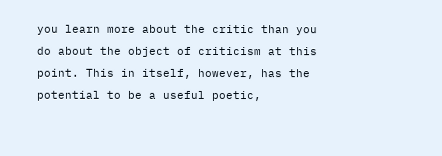you learn more about the critic than you do about the object of criticism at this point. This in itself, however, has the potential to be a useful poetic,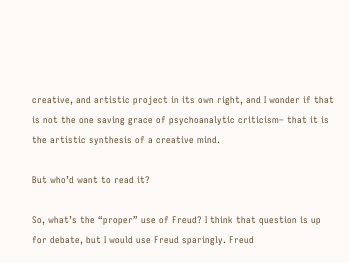creative, and artistic project in its own right, and I wonder if that is not the one saving grace of psychoanalytic criticism– that it is the artistic synthesis of a creative mind.

But who’d want to read it?

So, what’s the “proper” use of Freud? I think that question is up for debate, but I would use Freud sparingly. Freud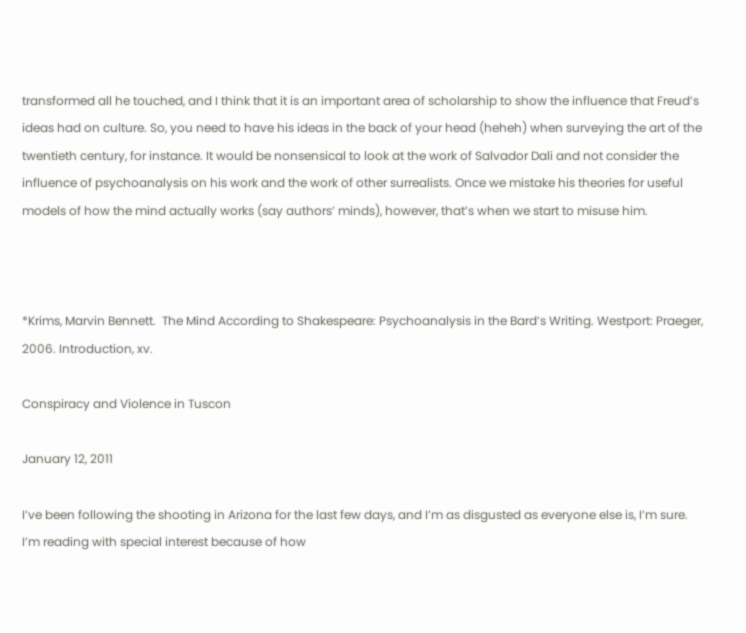transformed all he touched, and I think that it is an important area of scholarship to show the influence that Freud’s ideas had on culture. So, you need to have his ideas in the back of your head (heheh) when surveying the art of the twentieth century, for instance. It would be nonsensical to look at the work of Salvador Dali and not consider the influence of psychoanalysis on his work and the work of other surrealists. Once we mistake his theories for useful models of how the mind actually works (say authors’ minds), however, that’s when we start to misuse him.



*Krims, Marvin Bennett.  The Mind According to Shakespeare: Psychoanalysis in the Bard’s Writing. Westport: Praeger, 2006. Introduction, xv.

Conspiracy and Violence in Tuscon

January 12, 2011

I’ve been following the shooting in Arizona for the last few days, and I’m as disgusted as everyone else is, I’m sure. I’m reading with special interest because of how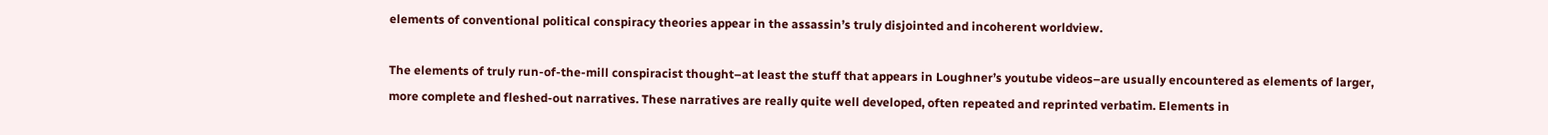elements of conventional political conspiracy theories appear in the assassin’s truly disjointed and incoherent worldview.

The elements of truly run-of-the-mill conspiracist thought–at least the stuff that appears in Loughner’s youtube videos–are usually encountered as elements of larger, more complete and fleshed-out narratives. These narratives are really quite well developed, often repeated and reprinted verbatim. Elements in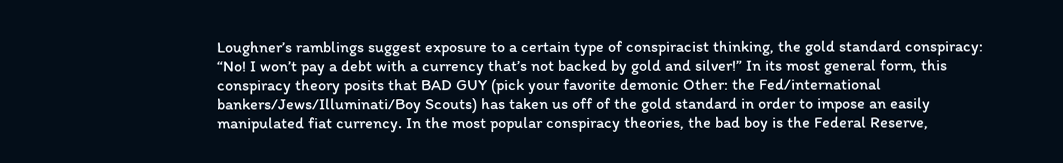Loughner’s ramblings suggest exposure to a certain type of conspiracist thinking, the gold standard conspiracy: “No! I won’t pay a debt with a currency that’s not backed by gold and silver!” In its most general form, this conspiracy theory posits that BAD GUY (pick your favorite demonic Other: the Fed/international bankers/Jews/Illuminati/Boy Scouts) has taken us off of the gold standard in order to impose an easily manipulated fiat currency. In the most popular conspiracy theories, the bad boy is the Federal Reserve,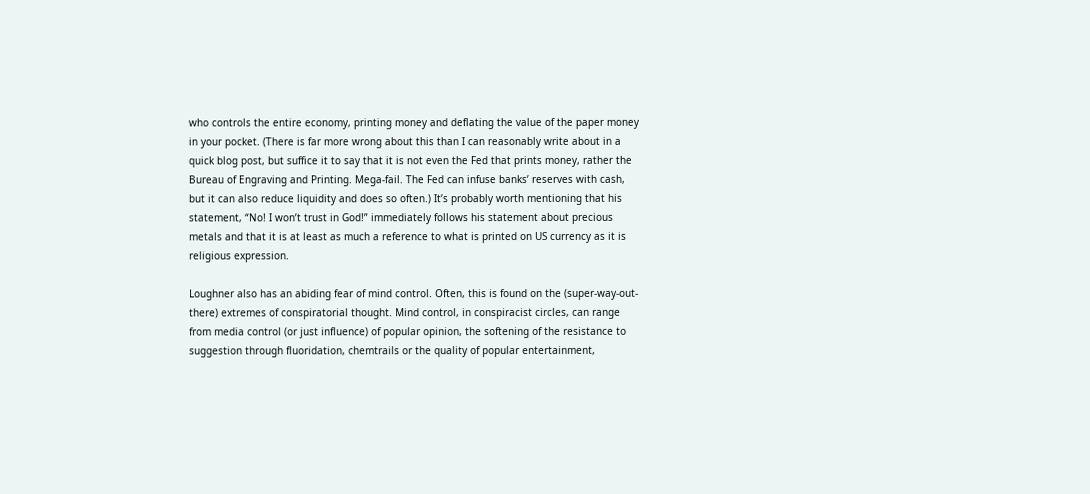who controls the entire economy, printing money and deflating the value of the paper money in your pocket. (There is far more wrong about this than I can reasonably write about in a quick blog post, but suffice it to say that it is not even the Fed that prints money, rather the Bureau of Engraving and Printing. Mega-fail. The Fed can infuse banks’ reserves with cash, but it can also reduce liquidity and does so often.) It’s probably worth mentioning that his statement, “No! I won’t trust in God!” immediately follows his statement about precious metals and that it is at least as much a reference to what is printed on US currency as it is religious expression.

Loughner also has an abiding fear of mind control. Often, this is found on the (super-way-out-there) extremes of conspiratorial thought. Mind control, in conspiracist circles, can range from media control (or just influence) of popular opinion, the softening of the resistance to suggestion through fluoridation, chemtrails or the quality of popular entertainment,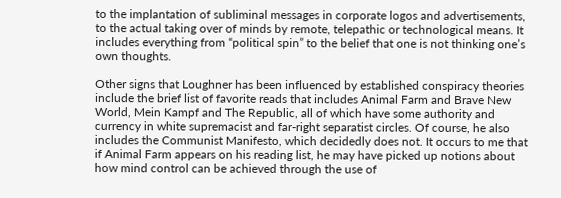to the implantation of subliminal messages in corporate logos and advertisements, to the actual taking over of minds by remote, telepathic or technological means. It includes everything from “political spin” to the belief that one is not thinking one’s own thoughts.

Other signs that Loughner has been influenced by established conspiracy theories include the brief list of favorite reads that includes Animal Farm and Brave New World, Mein Kampf and The Republic, all of which have some authority and currency in white supremacist and far-right separatist circles. Of course, he also includes the Communist Manifesto, which decidedly does not. It occurs to me that if Animal Farm appears on his reading list, he may have picked up notions about how mind control can be achieved through the use of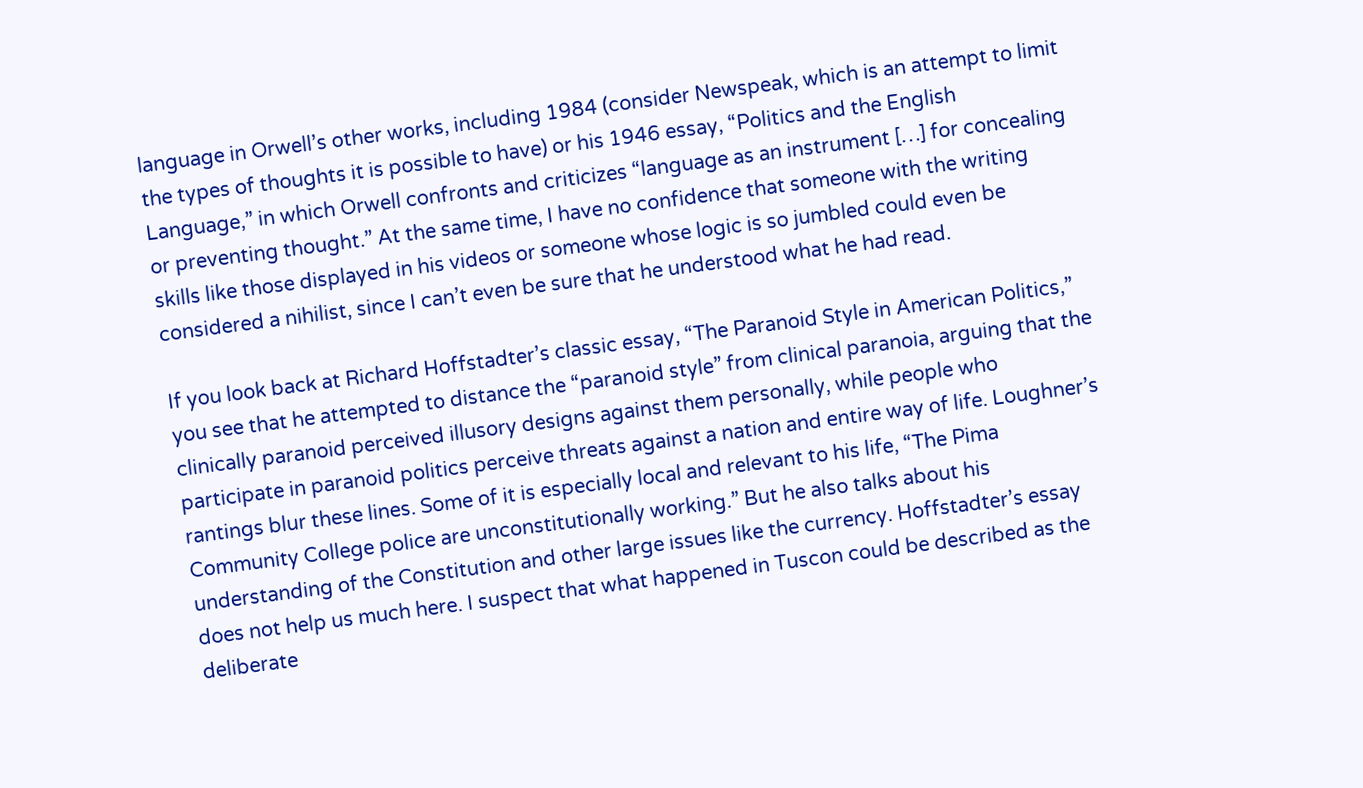language in Orwell’s other works, including 1984 (consider Newspeak, which is an attempt to limit the types of thoughts it is possible to have) or his 1946 essay, “Politics and the English Language,” in which Orwell confronts and criticizes “language as an instrument […] for concealing or preventing thought.” At the same time, I have no confidence that someone with the writing skills like those displayed in his videos or someone whose logic is so jumbled could even be considered a nihilist, since I can’t even be sure that he understood what he had read.

If you look back at Richard Hoffstadter’s classic essay, “The Paranoid Style in American Politics,” you see that he attempted to distance the “paranoid style” from clinical paranoia, arguing that the clinically paranoid perceived illusory designs against them personally, while people who participate in paranoid politics perceive threats against a nation and entire way of life. Loughner’s rantings blur these lines. Some of it is especially local and relevant to his life, “The Pima Community College police are unconstitutionally working.” But he also talks about his understanding of the Constitution and other large issues like the currency. Hoffstadter’s essay does not help us much here. I suspect that what happened in Tuscon could be described as the deliberate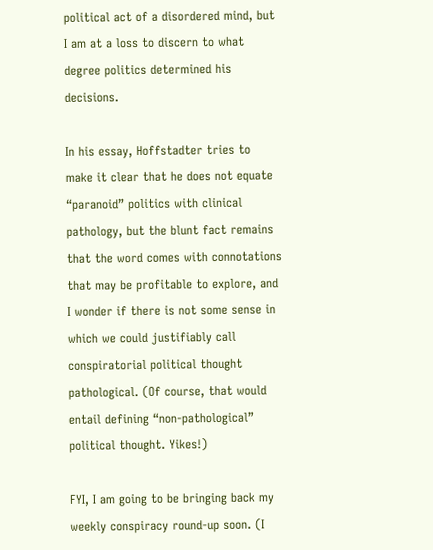political act of a disordered mind, but I am at a loss to discern to what degree politics determined his decisions.

In his essay, Hoffstadter tries to make it clear that he does not equate “paranoid” politics with clinical pathology, but the blunt fact remains that the word comes with connotations that may be profitable to explore, and I wonder if there is not some sense in which we could justifiably call conspiratorial political thought pathological. (Of course, that would entail defining “non-pathological” political thought. Yikes!)

FYI, I am going to be bringing back my weekly conspiracy round-up soon. (I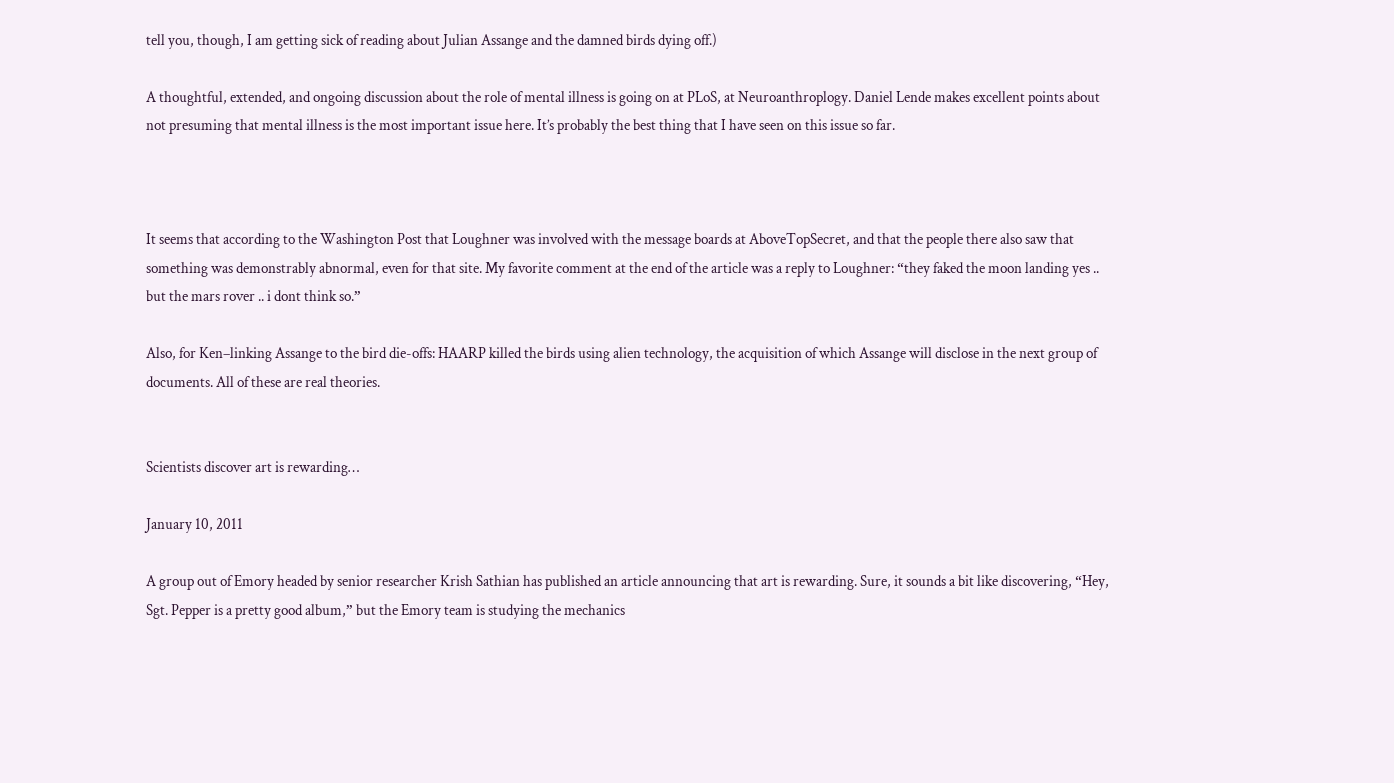tell you, though, I am getting sick of reading about Julian Assange and the damned birds dying off.)

A thoughtful, extended, and ongoing discussion about the role of mental illness is going on at PLoS, at Neuroanthroplogy. Daniel Lende makes excellent points about not presuming that mental illness is the most important issue here. It’s probably the best thing that I have seen on this issue so far.



It seems that according to the Washington Post that Loughner was involved with the message boards at AboveTopSecret, and that the people there also saw that something was demonstrably abnormal, even for that site. My favorite comment at the end of the article was a reply to Loughner: “they faked the moon landing yes .. but the mars rover .. i dont think so.”

Also, for Ken–linking Assange to the bird die-offs: HAARP killed the birds using alien technology, the acquisition of which Assange will disclose in the next group of documents. All of these are real theories.


Scientists discover art is rewarding…

January 10, 2011

A group out of Emory headed by senior researcher Krish Sathian has published an article announcing that art is rewarding. Sure, it sounds a bit like discovering, “Hey, Sgt. Pepper is a pretty good album,” but the Emory team is studying the mechanics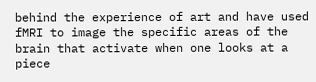behind the experience of art and have used fMRI to image the specific areas of the brain that activate when one looks at a piece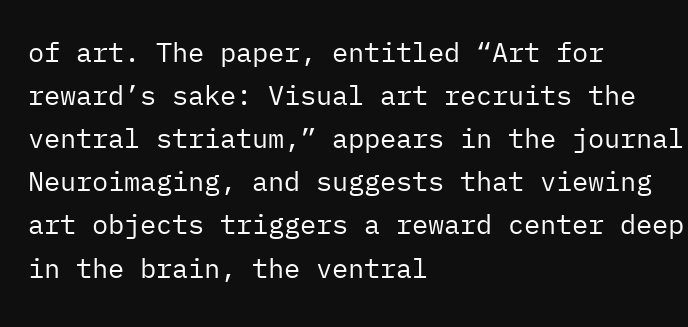of art. The paper, entitled “Art for reward’s sake: Visual art recruits the ventral striatum,” appears in the journal Neuroimaging, and suggests that viewing art objects triggers a reward center deep in the brain, the ventral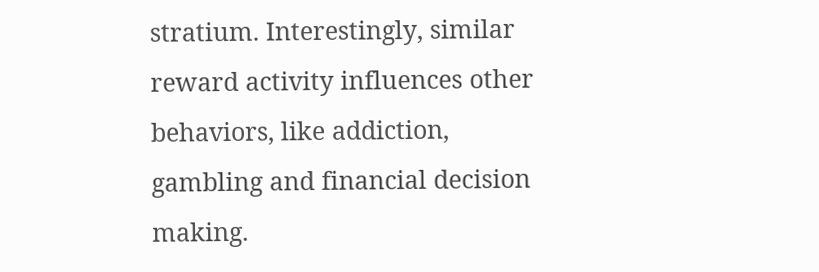stratium. Interestingly, similar reward activity influences other behaviors, like addiction, gambling and financial decision making.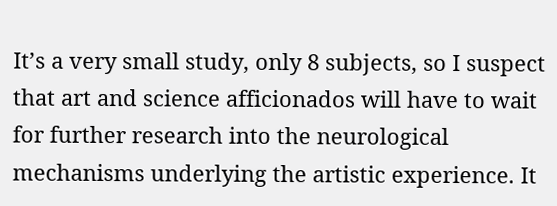It’s a very small study, only 8 subjects, so I suspect that art and science afficionados will have to wait for further research into the neurological mechanisms underlying the artistic experience. It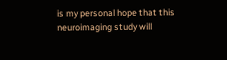is my personal hope that this neuroimaging study will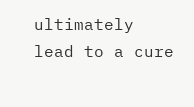ultimately lead to a cure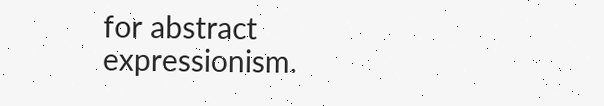for abstract expressionism.